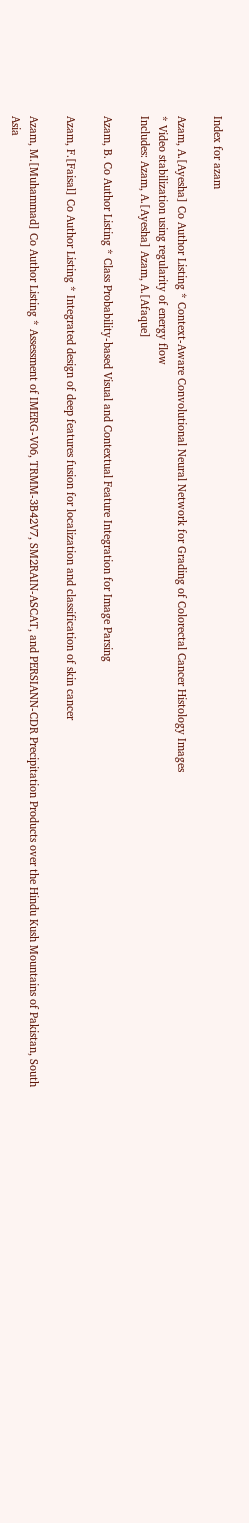Index for azam

Azam, A.[Ayesha] Co Author Listing * Context-Aware Convolutional Neural Network for Grading of Colorectal Cancer Histology Images
* Video stabilization using regularity of energy flow
Includes: Azam, A.[Ayesha] Azam, A.[Afaque]

Azam, B. Co Author Listing * Class Probability-based Visual and Contextual Feature Integration for Image Parsing

Azam, F.[Faisal] Co Author Listing * Integrated design of deep features fusion for localization and classification of skin cancer

Azam, M.[Muhammad] Co Author Listing * Assessment of IMERG-V06, TRMM-3B42V7, SM2RAIN-ASCAT, and PERSIANN-CDR Precipitation Products over the Hindu Kush Mountains of Pakistan, South Asia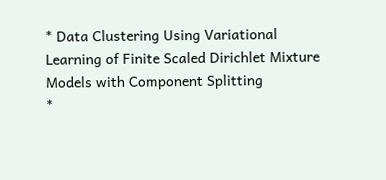* Data Clustering Using Variational Learning of Finite Scaled Dirichlet Mixture Models with Component Splitting
*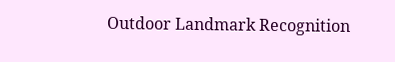Outdoor Landmark Recognition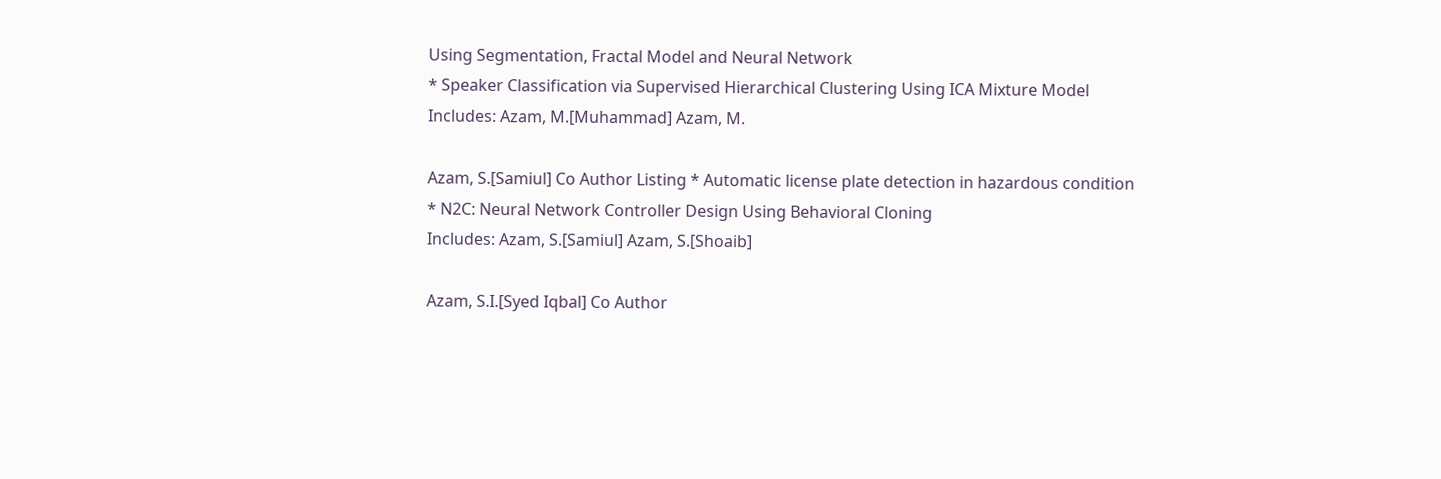Using Segmentation, Fractal Model and Neural Network
* Speaker Classification via Supervised Hierarchical Clustering Using ICA Mixture Model
Includes: Azam, M.[Muhammad] Azam, M.

Azam, S.[Samiul] Co Author Listing * Automatic license plate detection in hazardous condition
* N2C: Neural Network Controller Design Using Behavioral Cloning
Includes: Azam, S.[Samiul] Azam, S.[Shoaib]

Azam, S.I.[Syed Iqbal] Co Author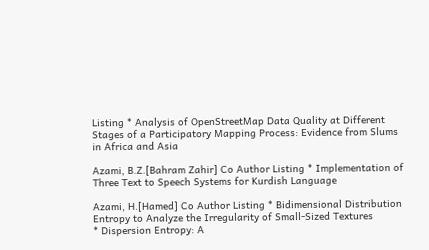Listing * Analysis of OpenStreetMap Data Quality at Different Stages of a Participatory Mapping Process: Evidence from Slums in Africa and Asia

Azami, B.Z.[Bahram Zahir] Co Author Listing * Implementation of Three Text to Speech Systems for Kurdish Language

Azami, H.[Hamed] Co Author Listing * Bidimensional Distribution Entropy to Analyze the Irregularity of Small-Sized Textures
* Dispersion Entropy: A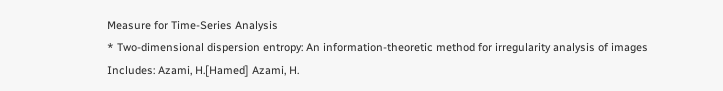Measure for Time-Series Analysis
* Two-dimensional dispersion entropy: An information-theoretic method for irregularity analysis of images
Includes: Azami, H.[Hamed] Azami, H.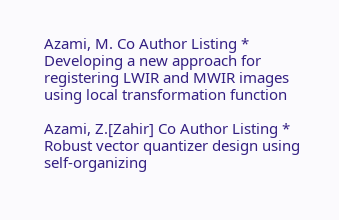Azami, M. Co Author Listing * Developing a new approach for registering LWIR and MWIR images using local transformation function

Azami, Z.[Zahir] Co Author Listing * Robust vector quantizer design using self-organizing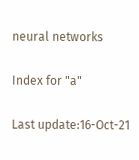neural networks

Index for "a"

Last update:16-Oct-21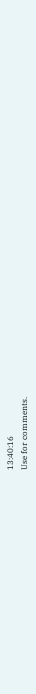13:40:16
Use for comments.